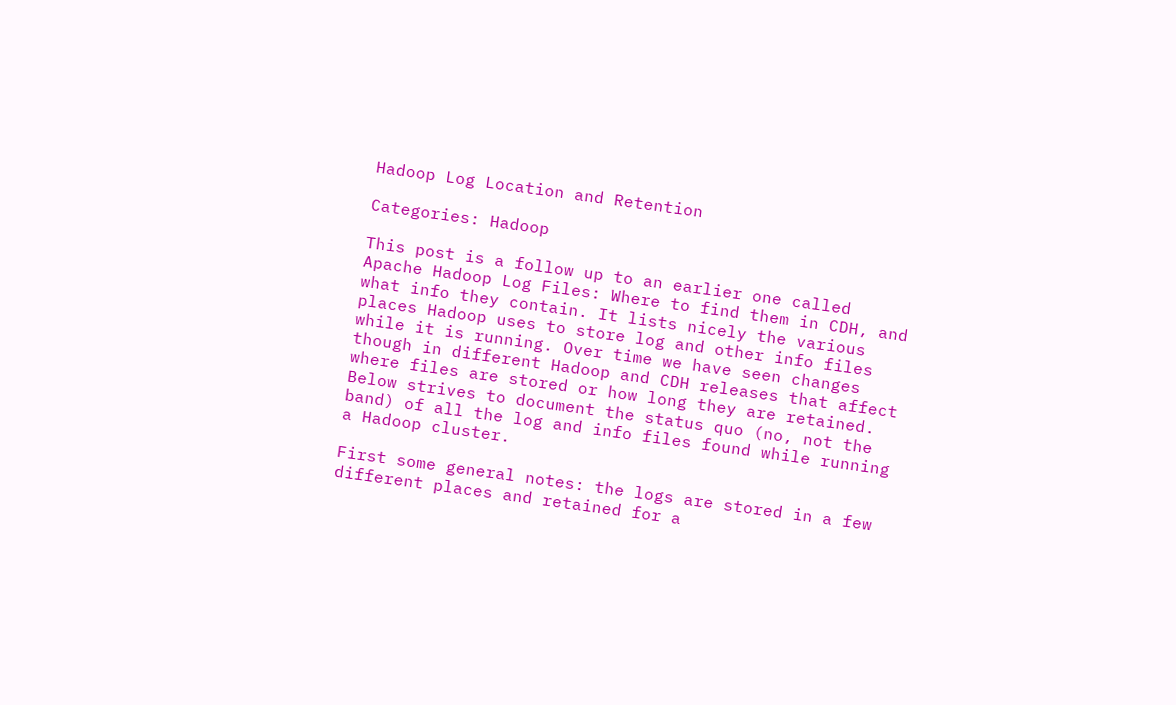Hadoop Log Location and Retention

Categories: Hadoop

This post is a follow up to an earlier one called Apache Hadoop Log Files: Where to find them in CDH, and what info they contain. It lists nicely the various places Hadoop uses to store log and other info files while it is running. Over time we have seen changes though in different Hadoop and CDH releases that affect where files are stored or how long they are retained. Below strives to document the status quo (no, not the band) of all the log and info files found while running a Hadoop cluster.

First some general notes: the logs are stored in a few different places and retained for a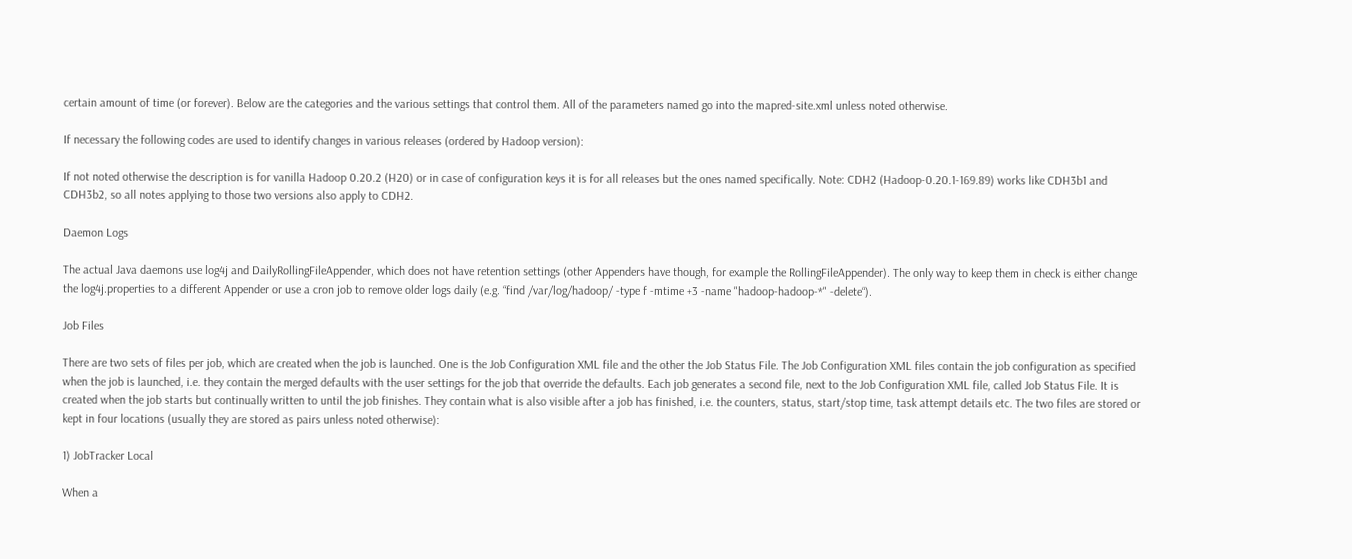certain amount of time (or forever). Below are the categories and the various settings that control them. All of the parameters named go into the mapred-site.xml unless noted otherwise.

If necessary the following codes are used to identify changes in various releases (ordered by Hadoop version):

If not noted otherwise the description is for vanilla Hadoop 0.20.2 (H20) or in case of configuration keys it is for all releases but the ones named specifically. Note: CDH2 (Hadoop-0.20.1-169.89) works like CDH3b1 and CDH3b2, so all notes applying to those two versions also apply to CDH2.

Daemon Logs

The actual Java daemons use log4j and DailyRollingFileAppender, which does not have retention settings (other Appenders have though, for example the RollingFileAppender). The only way to keep them in check is either change the log4j.properties to a different Appender or use a cron job to remove older logs daily (e.g. “find /var/log/hadoop/ -type f -mtime +3 -name "hadoop-hadoop-*" -delete“).

Job Files

There are two sets of files per job, which are created when the job is launched. One is the Job Configuration XML file and the other the Job Status File. The Job Configuration XML files contain the job configuration as specified when the job is launched, i.e. they contain the merged defaults with the user settings for the job that override the defaults. Each job generates a second file, next to the Job Configuration XML file, called Job Status File. It is created when the job starts but continually written to until the job finishes. They contain what is also visible after a job has finished, i.e. the counters, status, start/stop time, task attempt details etc. The two files are stored or kept in four locations (usually they are stored as pairs unless noted otherwise):

1) JobTracker Local

When a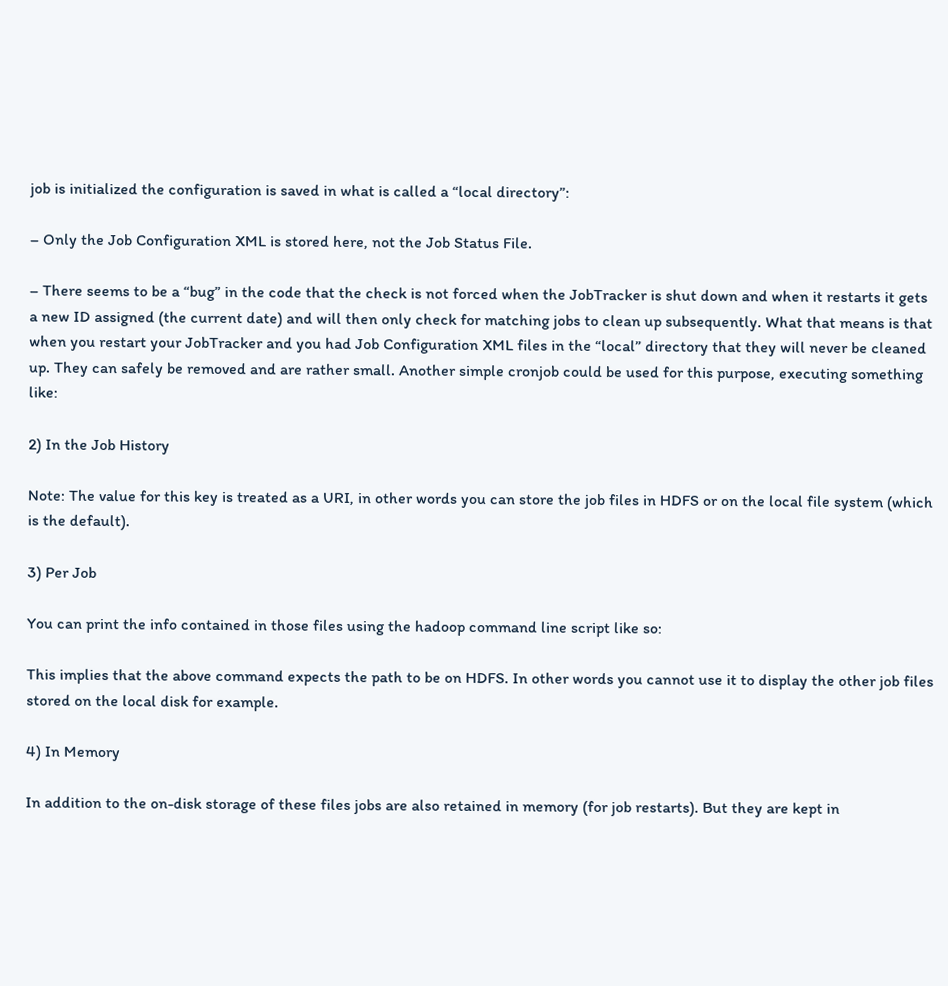job is initialized the configuration is saved in what is called a “local directory”:

– Only the Job Configuration XML is stored here, not the Job Status File.

– There seems to be a “bug” in the code that the check is not forced when the JobTracker is shut down and when it restarts it gets a new ID assigned (the current date) and will then only check for matching jobs to clean up subsequently. What that means is that when you restart your JobTracker and you had Job Configuration XML files in the “local” directory that they will never be cleaned up. They can safely be removed and are rather small. Another simple cronjob could be used for this purpose, executing something like:

2) In the Job History

Note: The value for this key is treated as a URI, in other words you can store the job files in HDFS or on the local file system (which is the default).

3) Per Job

You can print the info contained in those files using the hadoop command line script like so:

This implies that the above command expects the path to be on HDFS. In other words you cannot use it to display the other job files stored on the local disk for example.

4) In Memory

In addition to the on-disk storage of these files jobs are also retained in memory (for job restarts). But they are kept in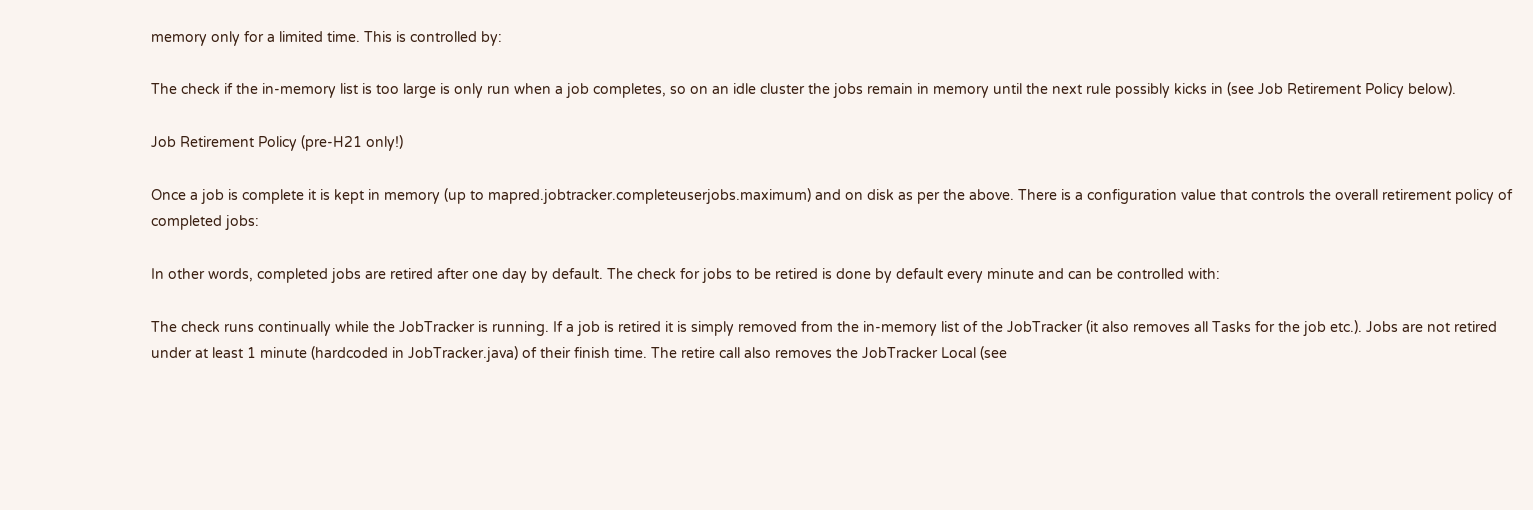memory only for a limited time. This is controlled by:

The check if the in-memory list is too large is only run when a job completes, so on an idle cluster the jobs remain in memory until the next rule possibly kicks in (see Job Retirement Policy below).

Job Retirement Policy (pre-H21 only!)

Once a job is complete it is kept in memory (up to mapred.jobtracker.completeuserjobs.maximum) and on disk as per the above. There is a configuration value that controls the overall retirement policy of completed jobs:

In other words, completed jobs are retired after one day by default. The check for jobs to be retired is done by default every minute and can be controlled with:

The check runs continually while the JobTracker is running. If a job is retired it is simply removed from the in-memory list of the JobTracker (it also removes all Tasks for the job etc.). Jobs are not retired under at least 1 minute (hardcoded in JobTracker.java) of their finish time. The retire call also removes the JobTracker Local (see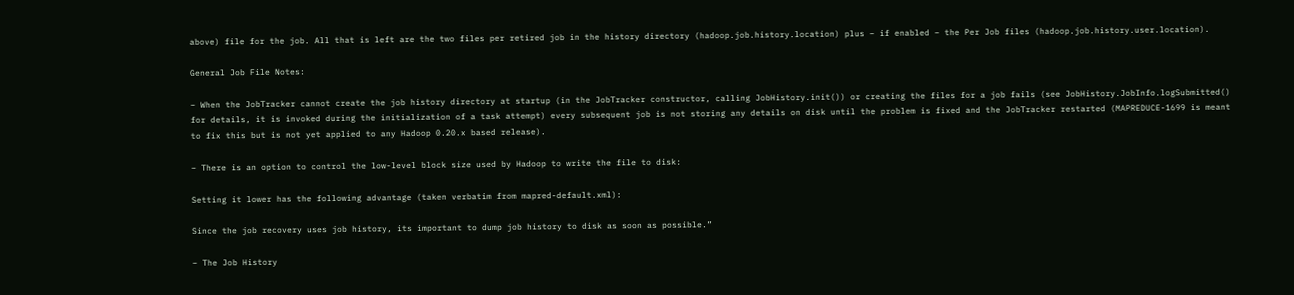above) file for the job. All that is left are the two files per retired job in the history directory (hadoop.job.history.location) plus – if enabled – the Per Job files (hadoop.job.history.user.location).

General Job File Notes:

– When the JobTracker cannot create the job history directory at startup (in the JobTracker constructor, calling JobHistory.init()) or creating the files for a job fails (see JobHistory.JobInfo.logSubmitted() for details, it is invoked during the initialization of a task attempt) every subsequent job is not storing any details on disk until the problem is fixed and the JobTracker restarted (MAPREDUCE-1699 is meant to fix this but is not yet applied to any Hadoop 0.20.x based release).

– There is an option to control the low-level block size used by Hadoop to write the file to disk:

Setting it lower has the following advantage (taken verbatim from mapred-default.xml):

Since the job recovery uses job history, its important to dump job history to disk as soon as possible.”

– The Job History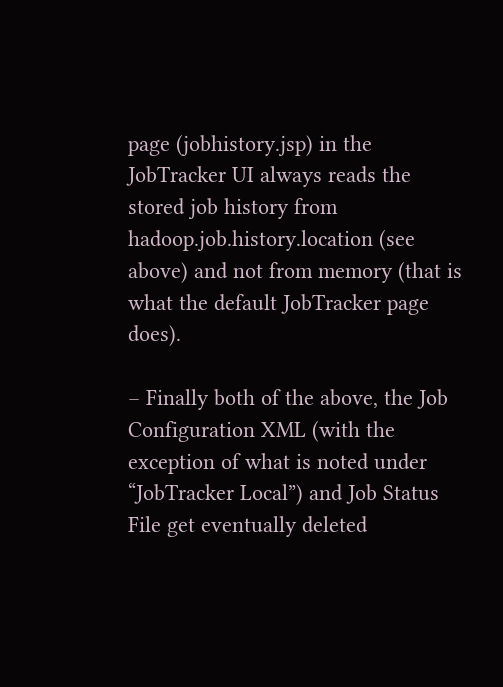page (jobhistory.jsp) in the JobTracker UI always reads the stored job history from hadoop.job.history.location (see above) and not from memory (that is what the default JobTracker page does).

– Finally both of the above, the Job Configuration XML (with the exception of what is noted under “JobTracker Local”) and Job Status File get eventually deleted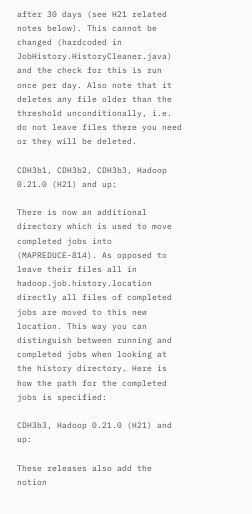after 30 days (see H21 related notes below). This cannot be changed (hardcoded in JobHistory.HistoryCleaner.java) and the check for this is run once per day. Also note that it deletes any file older than the threshold unconditionally, i.e. do not leave files there you need or they will be deleted.

CDH3b1, CDH3b2, CDH3b3, Hadoop 0.21.0 (H21) and up:

There is now an additional directory which is used to move completed jobs into (MAPREDUCE-814). As opposed to leave their files all in hadoop.job.history.location directly all files of completed jobs are moved to this new location. This way you can distinguish between running and completed jobs when looking at the history directory. Here is how the path for the completed jobs is specified:

CDH3b3, Hadoop 0.21.0 (H21) and up:

These releases also add the notion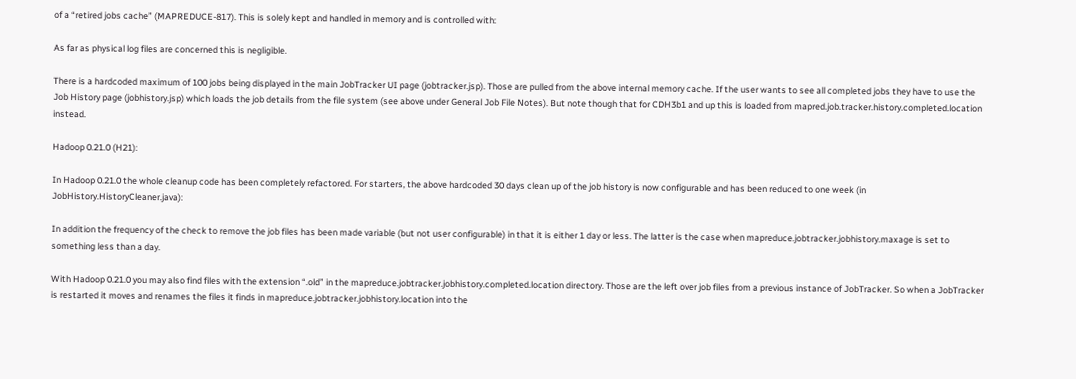of a “retired jobs cache” (MAPREDUCE-817). This is solely kept and handled in memory and is controlled with:

As far as physical log files are concerned this is negligible.

There is a hardcoded maximum of 100 jobs being displayed in the main JobTracker UI page (jobtracker.jsp). Those are pulled from the above internal memory cache. If the user wants to see all completed jobs they have to use the Job History page (jobhistory.jsp) which loads the job details from the file system (see above under General Job File Notes). But note though that for CDH3b1 and up this is loaded from mapred.job.tracker.history.completed.location instead.

Hadoop 0.21.0 (H21):

In Hadoop 0.21.0 the whole cleanup code has been completely refactored. For starters, the above hardcoded 30 days clean up of the job history is now configurable and has been reduced to one week (in JobHistory.HistoryCleaner.java):

In addition the frequency of the check to remove the job files has been made variable (but not user configurable) in that it is either 1 day or less. The latter is the case when mapreduce.jobtracker.jobhistory.maxage is set to something less than a day.

With Hadoop 0.21.0 you may also find files with the extension “.old” in the mapreduce.jobtracker.jobhistory.completed.location directory. Those are the left over job files from a previous instance of JobTracker. So when a JobTracker is restarted it moves and renames the files it finds in mapreduce.jobtracker.jobhistory.location into the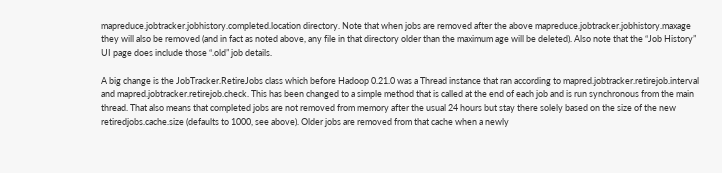mapreduce.jobtracker.jobhistory.completed.location directory. Note that when jobs are removed after the above mapreduce.jobtracker.jobhistory.maxage they will also be removed (and in fact as noted above, any file in that directory older than the maximum age will be deleted). Also note that the “Job History” UI page does include those “.old” job details.

A big change is the JobTracker.RetireJobs class which before Hadoop 0.21.0 was a Thread instance that ran according to mapred.jobtracker.retirejob.interval and mapred.jobtracker.retirejob.check. This has been changed to a simple method that is called at the end of each job and is run synchronous from the main thread. That also means that completed jobs are not removed from memory after the usual 24 hours but stay there solely based on the size of the new retiredjobs.cache.size (defaults to 1000, see above). Older jobs are removed from that cache when a newly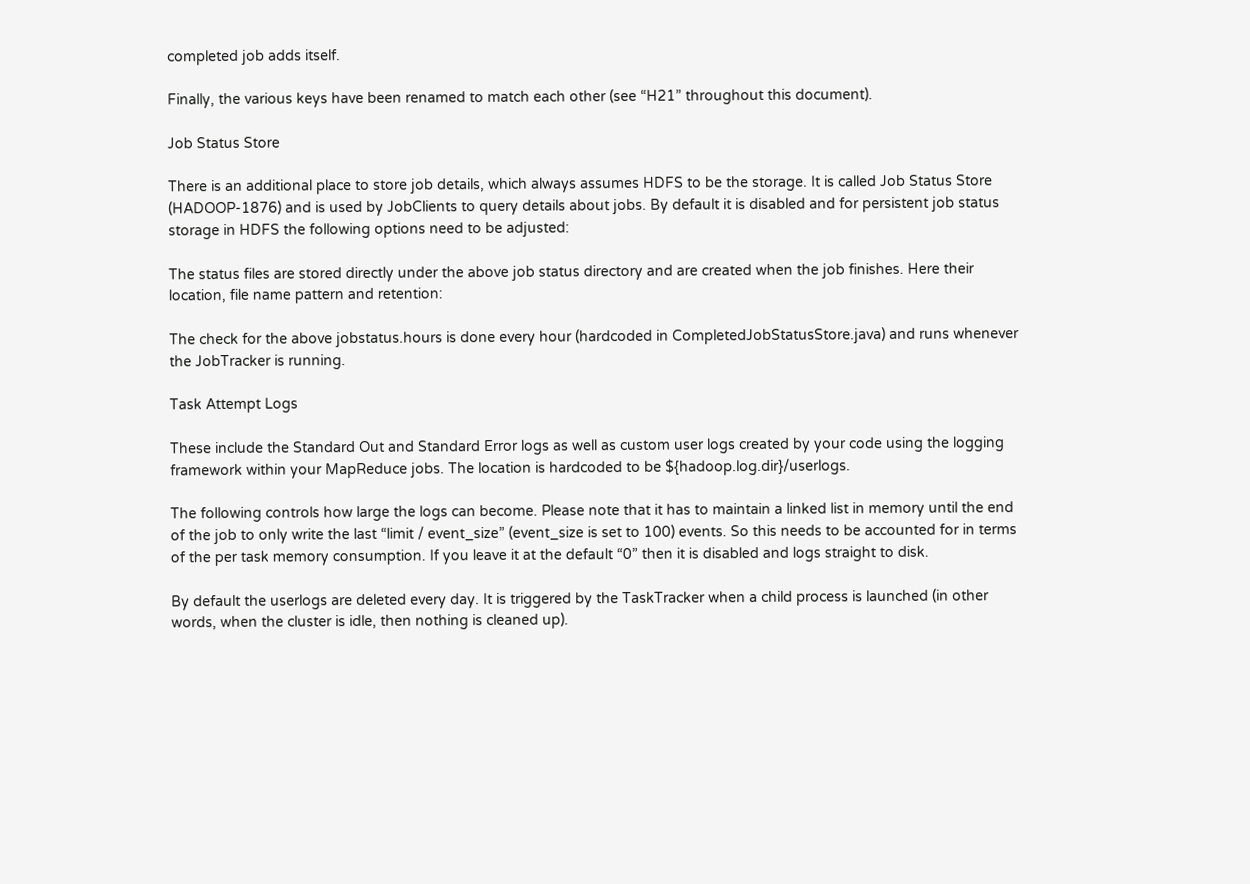completed job adds itself.

Finally, the various keys have been renamed to match each other (see “H21” throughout this document).

Job Status Store

There is an additional place to store job details, which always assumes HDFS to be the storage. It is called Job Status Store (HADOOP-1876) and is used by JobClients to query details about jobs. By default it is disabled and for persistent job status storage in HDFS the following options need to be adjusted:

The status files are stored directly under the above job status directory and are created when the job finishes. Here their location, file name pattern and retention:

The check for the above jobstatus.hours is done every hour (hardcoded in CompletedJobStatusStore.java) and runs whenever the JobTracker is running.

Task Attempt Logs

These include the Standard Out and Standard Error logs as well as custom user logs created by your code using the logging framework within your MapReduce jobs. The location is hardcoded to be ${hadoop.log.dir}/userlogs.

The following controls how large the logs can become. Please note that it has to maintain a linked list in memory until the end of the job to only write the last “limit / event_size” (event_size is set to 100) events. So this needs to be accounted for in terms of the per task memory consumption. If you leave it at the default “0” then it is disabled and logs straight to disk.

By default the userlogs are deleted every day. It is triggered by the TaskTracker when a child process is launched (in other words, when the cluster is idle, then nothing is cleaned up).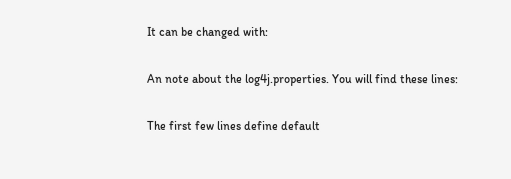It can be changed with:

An note about the log4j.properties. You will find these lines:

The first few lines define default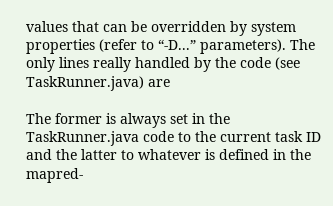values that can be overridden by system properties (refer to “-D...” parameters). The only lines really handled by the code (see TaskRunner.java) are

The former is always set in the TaskRunner.java code to the current task ID and the latter to whatever is defined in the mapred-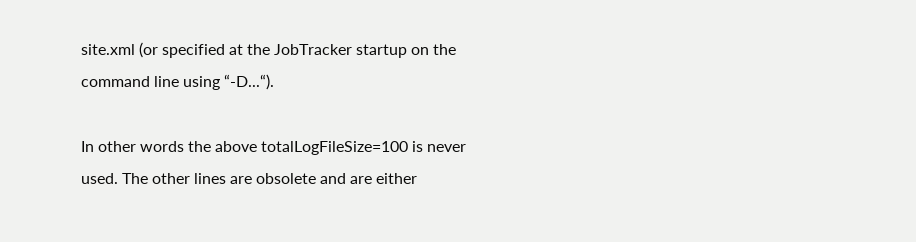site.xml (or specified at the JobTracker startup on the command line using “-D...“).

In other words the above totalLogFileSize=100 is never used. The other lines are obsolete and are either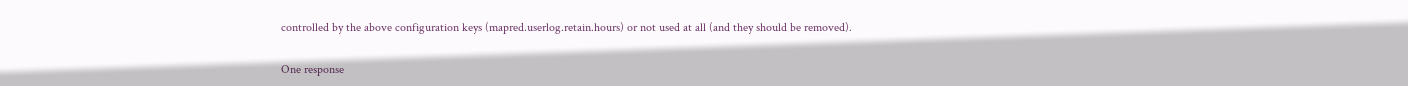controlled by the above configuration keys (mapred.userlog.retain.hours) or not used at all (and they should be removed).


One response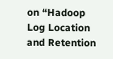on “Hadoop Log Location and Retention